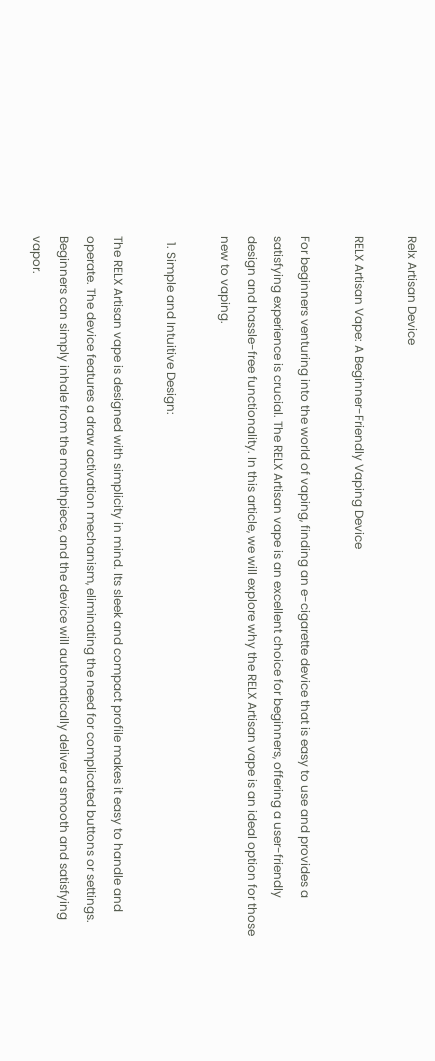Relx Artisan Device

RELX Artisan Vape: A Beginner-Friendly Vaping Device

For beginners venturing into the world of vaping, finding an e-cigarette device that is easy to use and provides a satisfying experience is crucial. The RELX Artisan vape is an excellent choice for beginners, offering a user-friendly design and hassle-free functionality. In this article, we will explore why the RELX Artisan vape is an ideal option for those new to vaping.

  1. Simple and Intuitive Design:

The RELX Artisan vape is designed with simplicity in mind. Its sleek and compact profile makes it easy to handle and operate. The device features a draw activation mechanism, eliminating the need for complicated buttons or settings. Beginners can simply inhale from the mouthpiece, and the device will automatically deliver a smooth and satisfying vapor.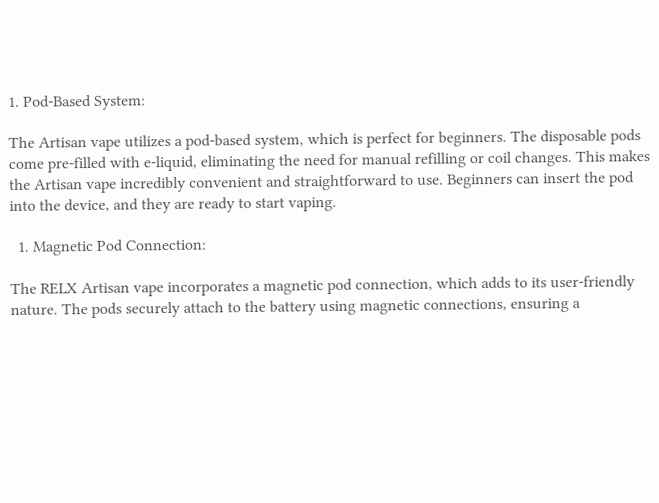1. Pod-Based System:

The Artisan vape utilizes a pod-based system, which is perfect for beginners. The disposable pods come pre-filled with e-liquid, eliminating the need for manual refilling or coil changes. This makes the Artisan vape incredibly convenient and straightforward to use. Beginners can insert the pod into the device, and they are ready to start vaping.

  1. Magnetic Pod Connection:

The RELX Artisan vape incorporates a magnetic pod connection, which adds to its user-friendly nature. The pods securely attach to the battery using magnetic connections, ensuring a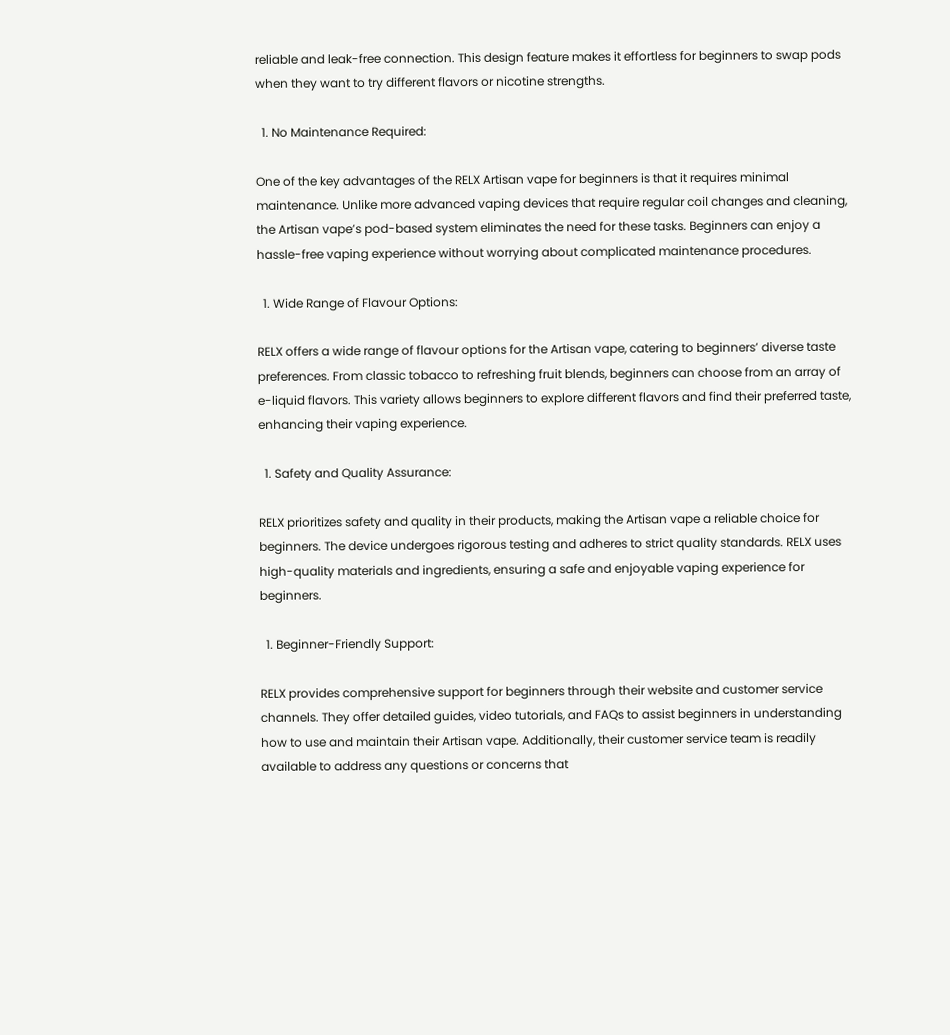reliable and leak-free connection. This design feature makes it effortless for beginners to swap pods when they want to try different flavors or nicotine strengths.

  1. No Maintenance Required:

One of the key advantages of the RELX Artisan vape for beginners is that it requires minimal maintenance. Unlike more advanced vaping devices that require regular coil changes and cleaning, the Artisan vape’s pod-based system eliminates the need for these tasks. Beginners can enjoy a hassle-free vaping experience without worrying about complicated maintenance procedures.

  1. Wide Range of Flavour Options:

RELX offers a wide range of flavour options for the Artisan vape, catering to beginners’ diverse taste preferences. From classic tobacco to refreshing fruit blends, beginners can choose from an array of e-liquid flavors. This variety allows beginners to explore different flavors and find their preferred taste, enhancing their vaping experience.

  1. Safety and Quality Assurance:

RELX prioritizes safety and quality in their products, making the Artisan vape a reliable choice for beginners. The device undergoes rigorous testing and adheres to strict quality standards. RELX uses high-quality materials and ingredients, ensuring a safe and enjoyable vaping experience for beginners.

  1. Beginner-Friendly Support:

RELX provides comprehensive support for beginners through their website and customer service channels. They offer detailed guides, video tutorials, and FAQs to assist beginners in understanding how to use and maintain their Artisan vape. Additionally, their customer service team is readily available to address any questions or concerns that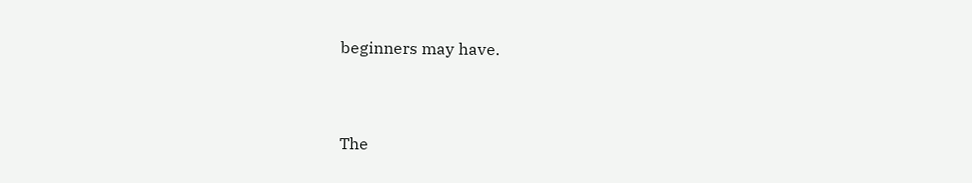beginners may have.


The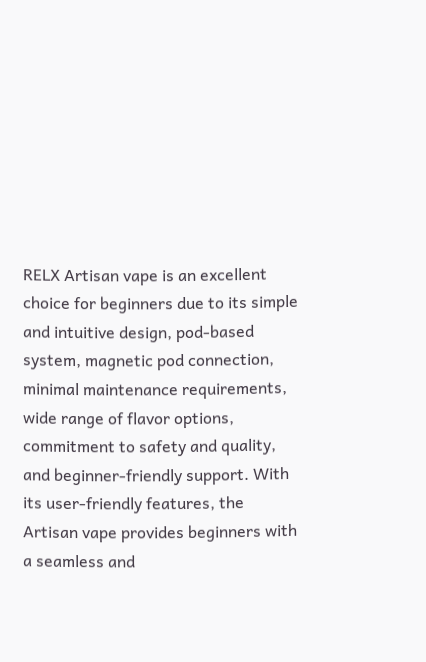RELX Artisan vape is an excellent choice for beginners due to its simple and intuitive design, pod-based system, magnetic pod connection, minimal maintenance requirements, wide range of flavor options, commitment to safety and quality, and beginner-friendly support. With its user-friendly features, the Artisan vape provides beginners with a seamless and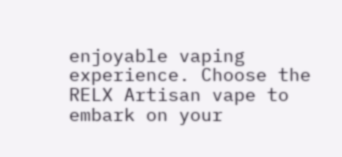enjoyable vaping experience. Choose the RELX Artisan vape to embark on your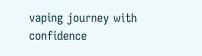vaping journey with confidence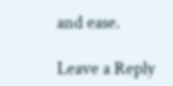and ease.

Leave a Reply